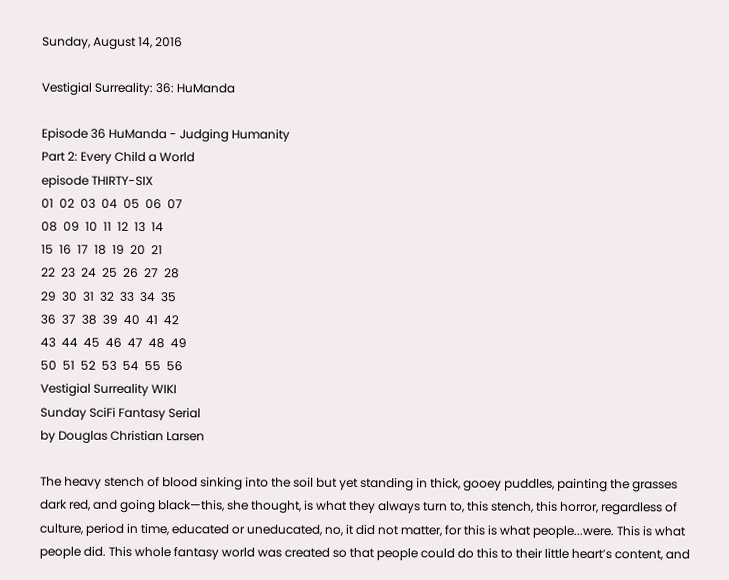Sunday, August 14, 2016

Vestigial Surreality: 36: HuManda

Episode 36 HuManda - Judging Humanity
Part 2: Every Child a World
episode THIRTY-SIX
01  02  03  04  05  06  07
08  09  10  11  12  13  14
15  16  17  18  19  20  21
22  23  24  25  26  27  28
29  30  31  32  33  34  35
36  37  38  39  40  41  42
43  44  45  46  47  48  49
50  51  52  53  54  55  56
Vestigial Surreality WIKI
Sunday SciFi Fantasy Serial
by Douglas Christian Larsen

The heavy stench of blood sinking into the soil but yet standing in thick, gooey puddles, painting the grasses dark red, and going black—this, she thought, is what they always turn to, this stench, this horror, regardless of culture, period in time, educated or uneducated, no, it did not matter, for this is what people...were. This is what people did. This whole fantasy world was created so that people could do this to their little heart’s content, and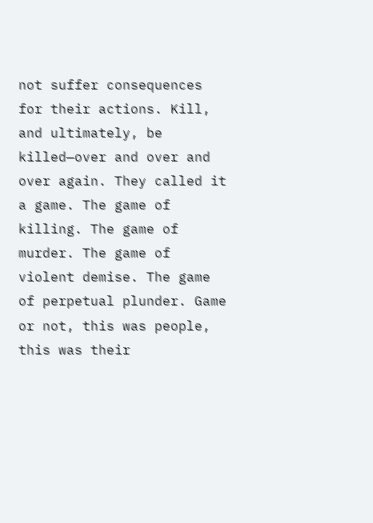not suffer consequences for their actions. Kill, and ultimately, be killed—over and over and over again. They called it a game. The game of killing. The game of murder. The game of violent demise. The game of perpetual plunder. Game or not, this was people, this was their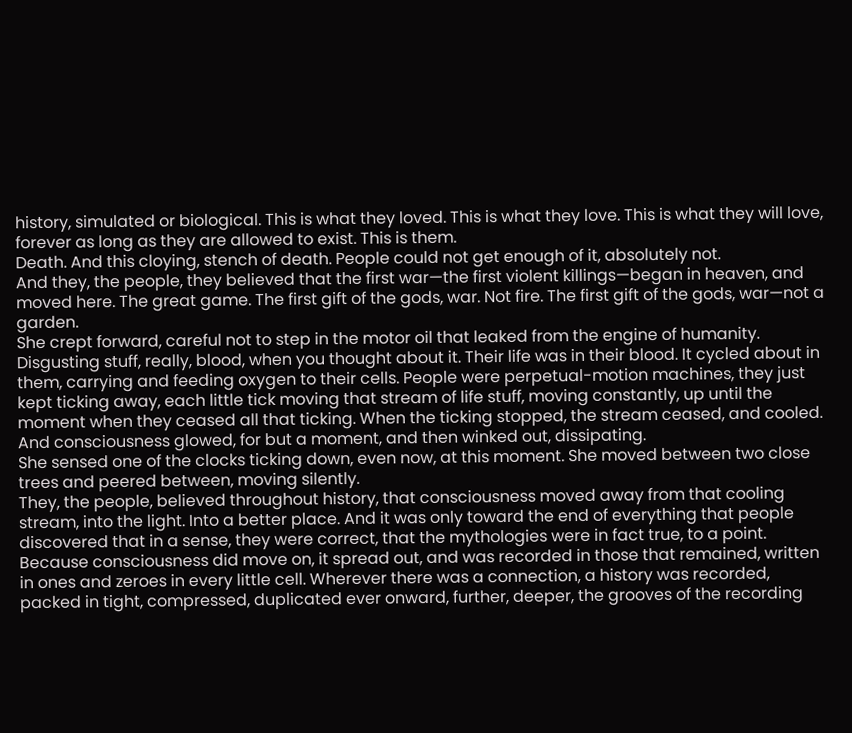history, simulated or biological. This is what they loved. This is what they love. This is what they will love, forever as long as they are allowed to exist. This is them.
Death. And this cloying, stench of death. People could not get enough of it, absolutely not.
And they, the people, they believed that the first war—the first violent killings—began in heaven, and moved here. The great game. The first gift of the gods, war. Not fire. The first gift of the gods, war—not a garden.
She crept forward, careful not to step in the motor oil that leaked from the engine of humanity. Disgusting stuff, really, blood, when you thought about it. Their life was in their blood. It cycled about in them, carrying and feeding oxygen to their cells. People were perpetual-motion machines, they just kept ticking away, each little tick moving that stream of life stuff, moving constantly, up until the moment when they ceased all that ticking. When the ticking stopped, the stream ceased, and cooled. And consciousness glowed, for but a moment, and then winked out, dissipating.
She sensed one of the clocks ticking down, even now, at this moment. She moved between two close trees and peered between, moving silently.
They, the people, believed throughout history, that consciousness moved away from that cooling stream, into the light. Into a better place. And it was only toward the end of everything that people discovered that in a sense, they were correct, that the mythologies were in fact true, to a point. Because consciousness did move on, it spread out, and was recorded in those that remained, written in ones and zeroes in every little cell. Wherever there was a connection, a history was recorded, packed in tight, compressed, duplicated ever onward, further, deeper, the grooves of the recording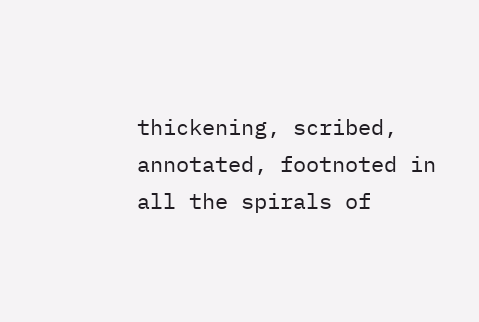thickening, scribed, annotated, footnoted in all the spirals of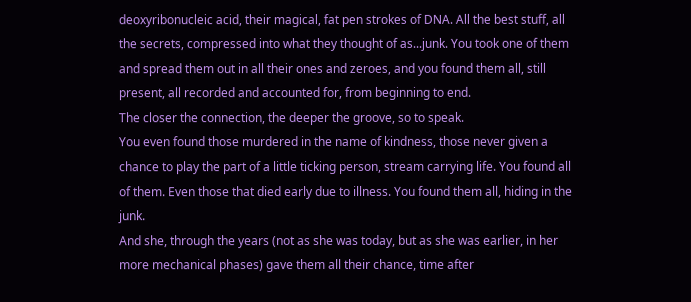deoxyribonucleic acid, their magical, fat pen strokes of DNA. All the best stuff, all the secrets, compressed into what they thought of as...junk. You took one of them and spread them out in all their ones and zeroes, and you found them all, still present, all recorded and accounted for, from beginning to end.
The closer the connection, the deeper the groove, so to speak.
You even found those murdered in the name of kindness, those never given a chance to play the part of a little ticking person, stream carrying life. You found all of them. Even those that died early due to illness. You found them all, hiding in the junk.
And she, through the years (not as she was today, but as she was earlier, in her more mechanical phases) gave them all their chance, time after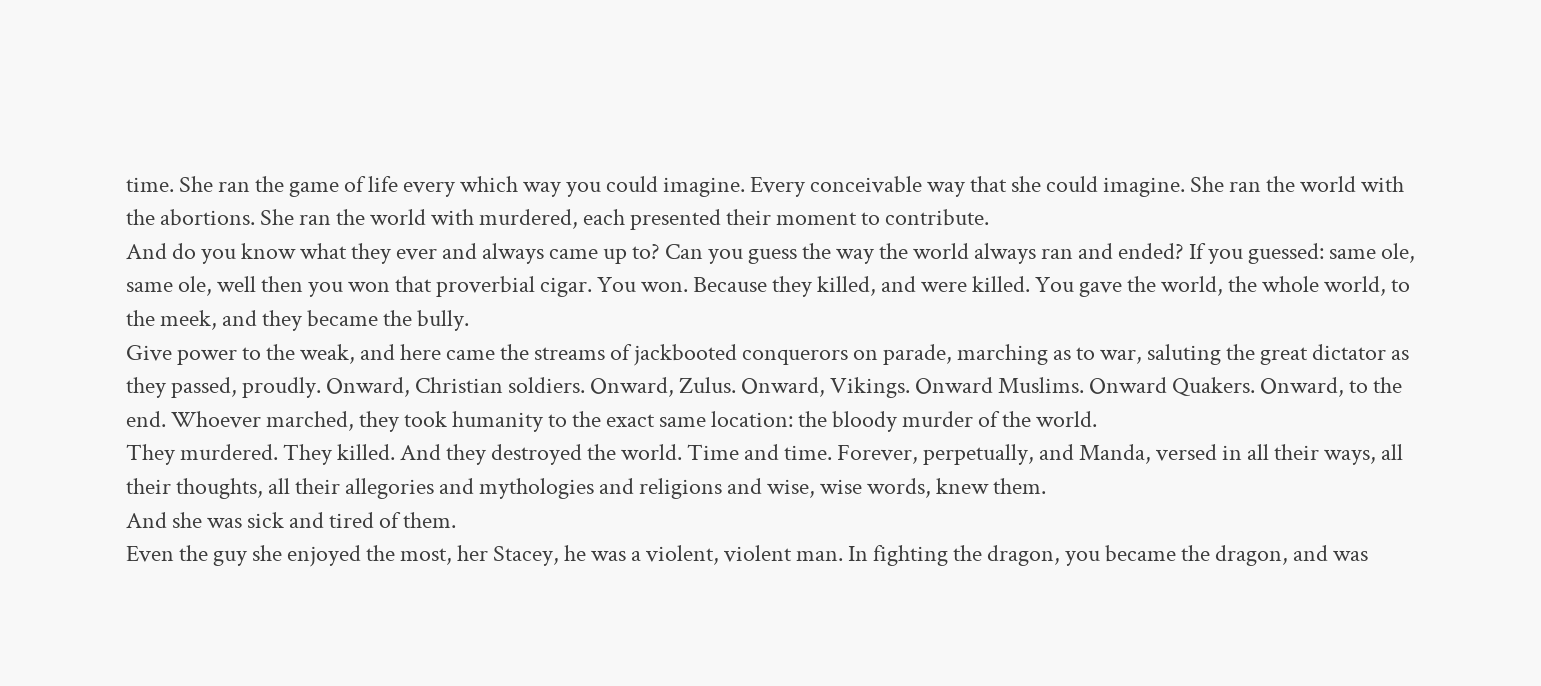time. She ran the game of life every which way you could imagine. Every conceivable way that she could imagine. She ran the world with the abortions. She ran the world with murdered, each presented their moment to contribute.
And do you know what they ever and always came up to? Can you guess the way the world always ran and ended? If you guessed: same ole, same ole, well then you won that proverbial cigar. You won. Because they killed, and were killed. You gave the world, the whole world, to the meek, and they became the bully.
Give power to the weak, and here came the streams of jackbooted conquerors on parade, marching as to war, saluting the great dictator as they passed, proudly. Onward, Christian soldiers. Onward, Zulus. Onward, Vikings. Onward Muslims. Onward Quakers. Onward, to the end. Whoever marched, they took humanity to the exact same location: the bloody murder of the world.
They murdered. They killed. And they destroyed the world. Time and time. Forever, perpetually, and Manda, versed in all their ways, all their thoughts, all their allegories and mythologies and religions and wise, wise words, knew them.
And she was sick and tired of them.
Even the guy she enjoyed the most, her Stacey, he was a violent, violent man. In fighting the dragon, you became the dragon, and was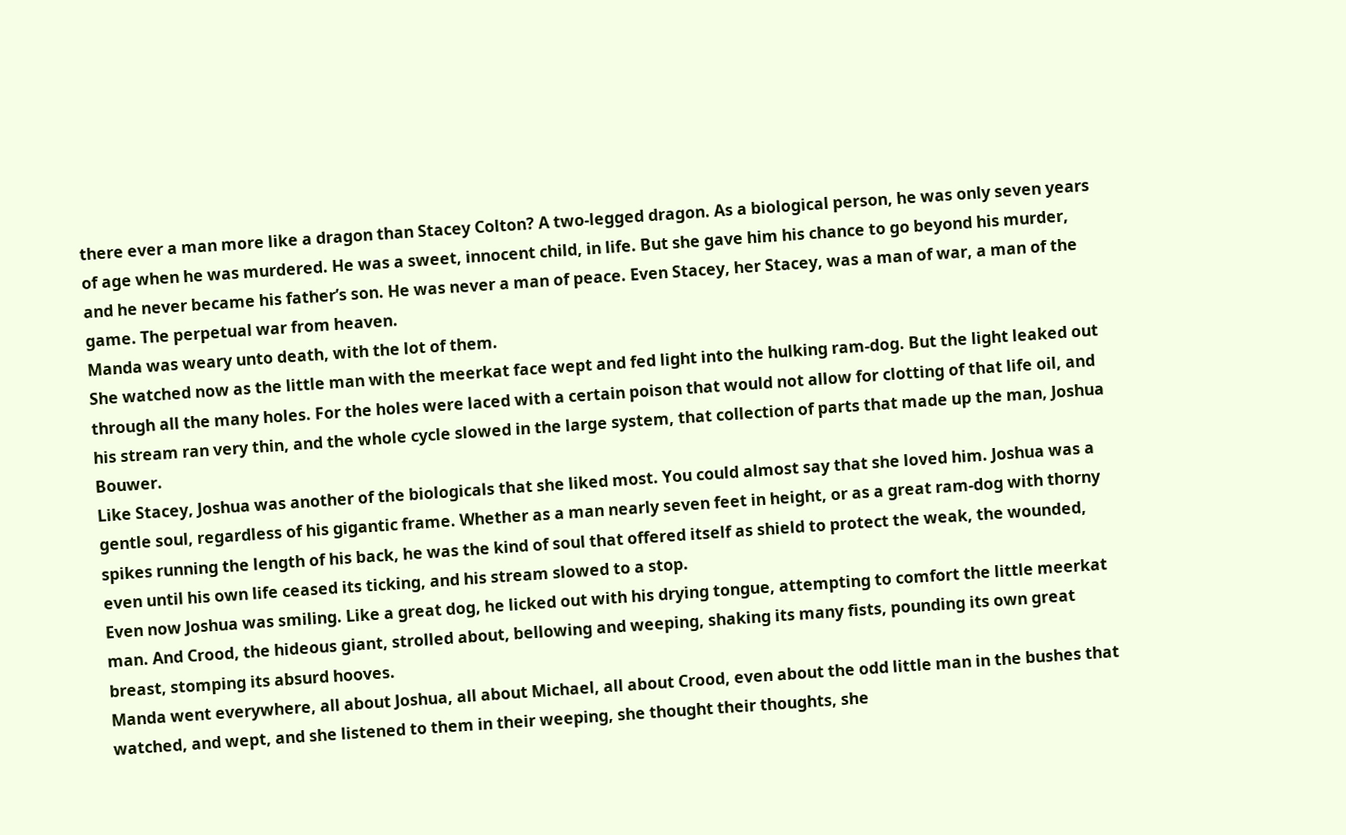there ever a man more like a dragon than Stacey Colton? A two-legged dragon. As a biological person, he was only seven years of age when he was murdered. He was a sweet, innocent child, in life. But she gave him his chance to go beyond his murder, and he never became his father’s son. He was never a man of peace. Even Stacey, her Stacey, was a man of war, a man of the game. The perpetual war from heaven.
Manda was weary unto death, with the lot of them.
She watched now as the little man with the meerkat face wept and fed light into the hulking ram-dog. But the light leaked out through all the many holes. For the holes were laced with a certain poison that would not allow for clotting of that life oil, and his stream ran very thin, and the whole cycle slowed in the large system, that collection of parts that made up the man, Joshua Bouwer.
Like Stacey, Joshua was another of the biologicals that she liked most. You could almost say that she loved him. Joshua was a gentle soul, regardless of his gigantic frame. Whether as a man nearly seven feet in height, or as a great ram-dog with thorny spikes running the length of his back, he was the kind of soul that offered itself as shield to protect the weak, the wounded, even until his own life ceased its ticking, and his stream slowed to a stop.
Even now Joshua was smiling. Like a great dog, he licked out with his drying tongue, attempting to comfort the little meerkat man. And Crood, the hideous giant, strolled about, bellowing and weeping, shaking its many fists, pounding its own great breast, stomping its absurd hooves.
Manda went everywhere, all about Joshua, all about Michael, all about Crood, even about the odd little man in the bushes that watched, and wept, and she listened to them in their weeping, she thought their thoughts, she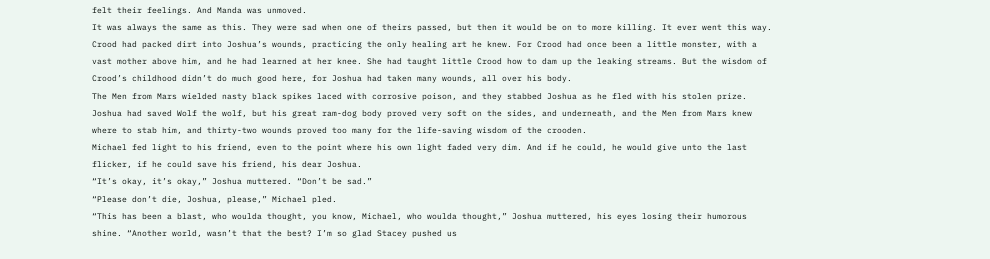felt their feelings. And Manda was unmoved.
It was always the same as this. They were sad when one of theirs passed, but then it would be on to more killing. It ever went this way.
Crood had packed dirt into Joshua’s wounds, practicing the only healing art he knew. For Crood had once been a little monster, with a vast mother above him, and he had learned at her knee. She had taught little Crood how to dam up the leaking streams. But the wisdom of Crood’s childhood didn’t do much good here, for Joshua had taken many wounds, all over his body.
The Men from Mars wielded nasty black spikes laced with corrosive poison, and they stabbed Joshua as he fled with his stolen prize. Joshua had saved Wolf the wolf, but his great ram-dog body proved very soft on the sides, and underneath, and the Men from Mars knew where to stab him, and thirty-two wounds proved too many for the life-saving wisdom of the crooden.
Michael fed light to his friend, even to the point where his own light faded very dim. And if he could, he would give unto the last flicker, if he could save his friend, his dear Joshua.
“It’s okay, it’s okay,” Joshua muttered. “Don’t be sad.”
“Please don’t die, Joshua, please,” Michael pled.
“This has been a blast, who woulda thought, you know, Michael, who woulda thought,” Joshua muttered, his eyes losing their humorous shine. “Another world, wasn’t that the best? I’m so glad Stacey pushed us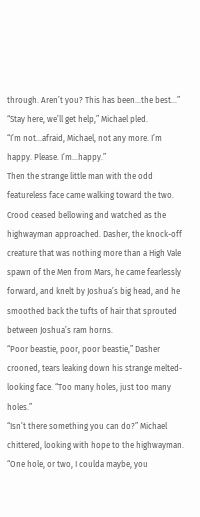through. Aren’t you? This has been...the best...”
“Stay here, we’ll get help,” Michael pled.
“I’m not...afraid, Michael, not any more. I’m happy. Please. I’m...happy.”
Then the strange little man with the odd featureless face came walking toward the two. Crood ceased bellowing and watched as the highwayman approached. Dasher, the knock-off creature that was nothing more than a High Vale spawn of the Men from Mars, he came fearlessly forward, and knelt by Joshua’s big head, and he smoothed back the tufts of hair that sprouted between Joshua’s ram horns.
“Poor beastie, poor, poor beastie,” Dasher crooned, tears leaking down his strange melted-looking face. “Too many holes, just too many holes.”
“Isn’t there something you can do?” Michael chittered, looking with hope to the highwayman.
“One hole, or two, I coulda maybe, you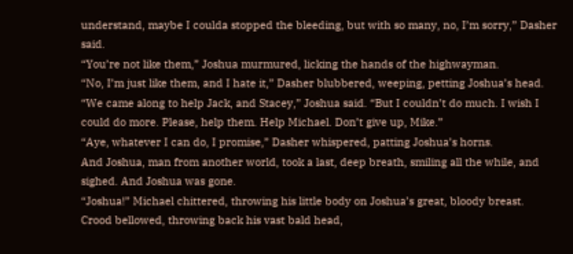understand, maybe I coulda stopped the bleeding, but with so many, no, I’m sorry,” Dasher said.
“You’re not like them,” Joshua murmured, licking the hands of the highwayman.
“No, I’m just like them, and I hate it,” Dasher blubbered, weeping, petting Joshua’s head.
“We came along to help Jack, and Stacey,” Joshua said. “But I couldn’t do much. I wish I could do more. Please, help them. Help Michael. Don’t give up, Mike.”
“Aye, whatever I can do, I promise,” Dasher whispered, patting Joshua’s horns.
And Joshua, man from another world, took a last, deep breath, smiling all the while, and sighed. And Joshua was gone.
“Joshua!” Michael chittered, throwing his little body on Joshua’s great, bloody breast.
Crood bellowed, throwing back his vast bald head,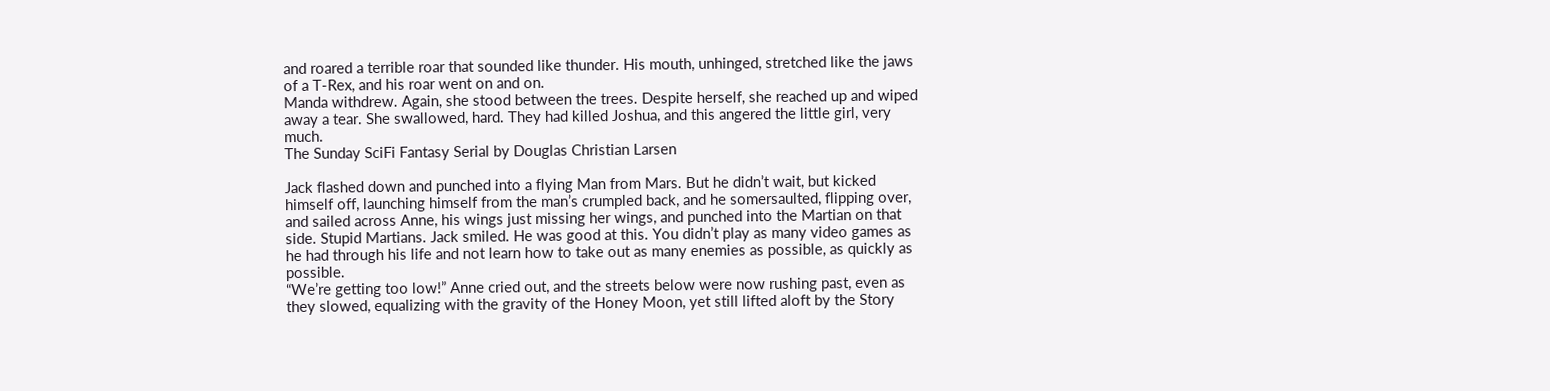and roared a terrible roar that sounded like thunder. His mouth, unhinged, stretched like the jaws of a T-Rex, and his roar went on and on.
Manda withdrew. Again, she stood between the trees. Despite herself, she reached up and wiped away a tear. She swallowed, hard. They had killed Joshua, and this angered the little girl, very much.
The Sunday SciFi Fantasy Serial by Douglas Christian Larsen

Jack flashed down and punched into a flying Man from Mars. But he didn’t wait, but kicked himself off, launching himself from the man’s crumpled back, and he somersaulted, flipping over, and sailed across Anne, his wings just missing her wings, and punched into the Martian on that side. Stupid Martians. Jack smiled. He was good at this. You didn’t play as many video games as he had through his life and not learn how to take out as many enemies as possible, as quickly as possible.
“We’re getting too low!” Anne cried out, and the streets below were now rushing past, even as they slowed, equalizing with the gravity of the Honey Moon, yet still lifted aloft by the Story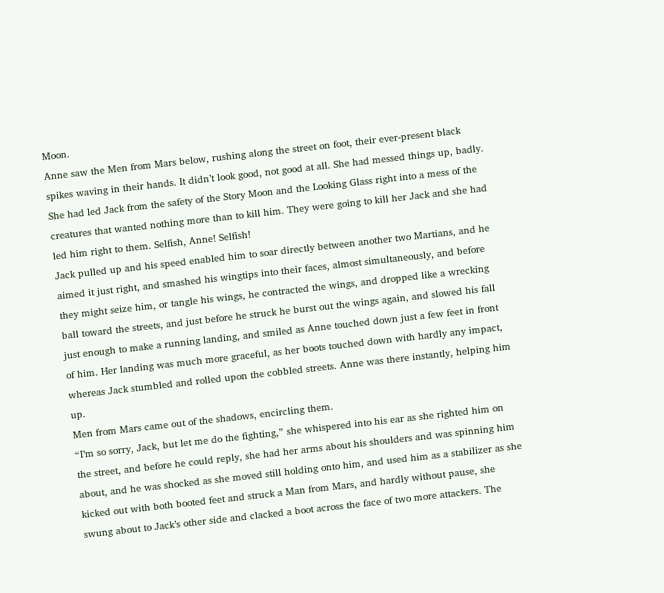Moon.
Anne saw the Men from Mars below, rushing along the street on foot, their ever-present black spikes waving in their hands. It didn’t look good, not good at all. She had messed things up, badly. She had led Jack from the safety of the Story Moon and the Looking Glass right into a mess of the creatures that wanted nothing more than to kill him. They were going to kill her Jack and she had led him right to them. Selfish, Anne! Selfish!
Jack pulled up and his speed enabled him to soar directly between another two Martians, and he aimed it just right, and smashed his wingtips into their faces, almost simultaneously, and before they might seize him, or tangle his wings, he contracted the wings, and dropped like a wrecking ball toward the streets, and just before he struck he burst out the wings again, and slowed his fall just enough to make a running landing, and smiled as Anne touched down just a few feet in front of him. Her landing was much more graceful, as her boots touched down with hardly any impact, whereas Jack stumbled and rolled upon the cobbled streets. Anne was there instantly, helping him up.
Men from Mars came out of the shadows, encircling them.
“I’m so sorry, Jack, but let me do the fighting,” she whispered into his ear as she righted him on the street, and before he could reply, she had her arms about his shoulders and was spinning him about, and he was shocked as she moved still holding onto him, and used him as a stabilizer as she kicked out with both booted feet and struck a Man from Mars, and hardly without pause, she swung about to Jack’s other side and clacked a boot across the face of two more attackers. The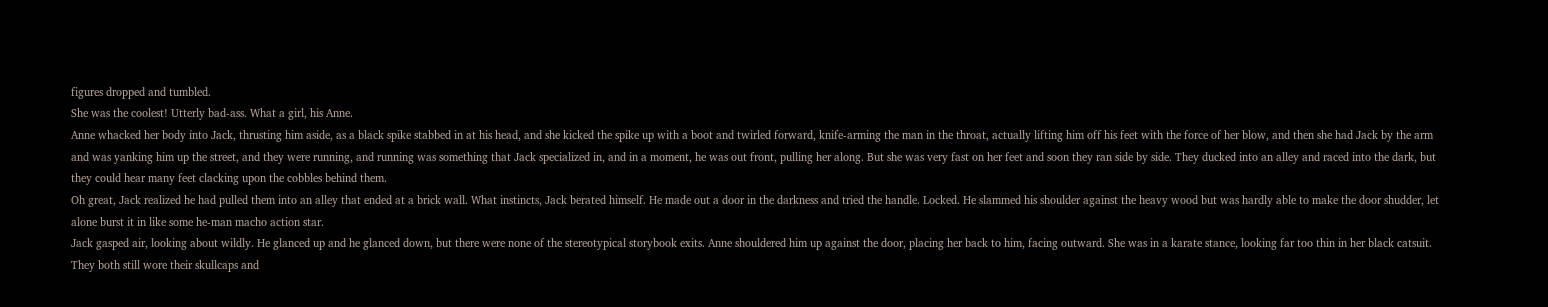figures dropped and tumbled.
She was the coolest! Utterly bad-ass. What a girl, his Anne.
Anne whacked her body into Jack, thrusting him aside, as a black spike stabbed in at his head, and she kicked the spike up with a boot and twirled forward, knife-arming the man in the throat, actually lifting him off his feet with the force of her blow, and then she had Jack by the arm and was yanking him up the street, and they were running, and running was something that Jack specialized in, and in a moment, he was out front, pulling her along. But she was very fast on her feet and soon they ran side by side. They ducked into an alley and raced into the dark, but they could hear many feet clacking upon the cobbles behind them.
Oh great, Jack realized he had pulled them into an alley that ended at a brick wall. What instincts, Jack berated himself. He made out a door in the darkness and tried the handle. Locked. He slammed his shoulder against the heavy wood but was hardly able to make the door shudder, let alone burst it in like some he-man macho action star.
Jack gasped air, looking about wildly. He glanced up and he glanced down, but there were none of the stereotypical storybook exits. Anne shouldered him up against the door, placing her back to him, facing outward. She was in a karate stance, looking far too thin in her black catsuit. They both still wore their skullcaps and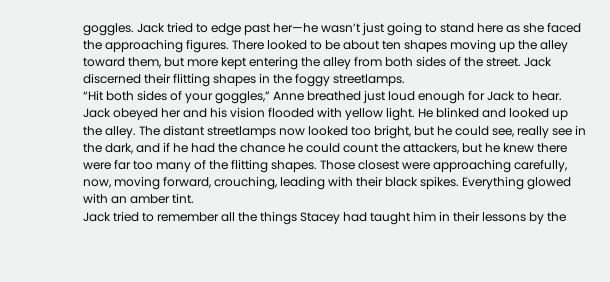goggles. Jack tried to edge past her—he wasn’t just going to stand here as she faced the approaching figures. There looked to be about ten shapes moving up the alley toward them, but more kept entering the alley from both sides of the street. Jack discerned their flitting shapes in the foggy streetlamps.
“Hit both sides of your goggles,” Anne breathed just loud enough for Jack to hear.
Jack obeyed her and his vision flooded with yellow light. He blinked and looked up the alley. The distant streetlamps now looked too bright, but he could see, really see in the dark, and if he had the chance he could count the attackers, but he knew there were far too many of the flitting shapes. Those closest were approaching carefully, now, moving forward, crouching, leading with their black spikes. Everything glowed with an amber tint.
Jack tried to remember all the things Stacey had taught him in their lessons by the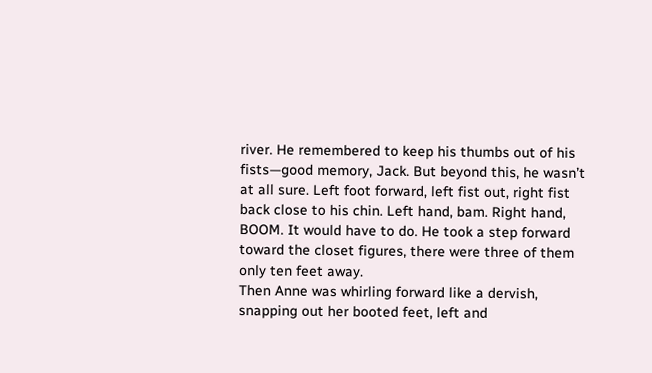river. He remembered to keep his thumbs out of his fists—good memory, Jack. But beyond this, he wasn’t at all sure. Left foot forward, left fist out, right fist back close to his chin. Left hand, bam. Right hand, BOOM. It would have to do. He took a step forward toward the closet figures, there were three of them only ten feet away.
Then Anne was whirling forward like a dervish, snapping out her booted feet, left and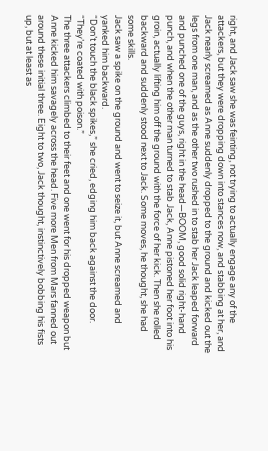right, and Jack saw she was feinting, not trying to actually engage any of the attackers, but they were dropping down into stances now, and stabbing at her, and Jack nearly screamed as Anne suddenly dropped to the ground and kicked out the legs from one man, and as the other two rushed in to stab her Jack leaped forward and punched one of the guys, right in the head—BOOM, good solid right-hand punch, and when the other man turned to stab Jack, Anne pistoned her foot into his groin, actually lifting him off the ground with the force of her kick. Then she rolled backward and suddenly stood next to Jack. Some moves, he thought, she had some skills.
Jack saw a spike on the ground and went to seize it, but Anne screamed and yanked him backward.
“Don’t touch the black spikes,” she cried, edging him back against the door. “They’re coated with poison.”
The three attackers climbed to their feet and one went for his dropped weapon but Anne kicked him savagely across the head. Five more Men from Mars fanned out around these initial three. Eight to two, Jack thought, instinctively bobbing his fists up, but at least as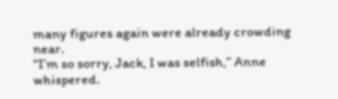many figures again were already crowding near.
“I’m so sorry, Jack, I was selfish,” Anne whispered.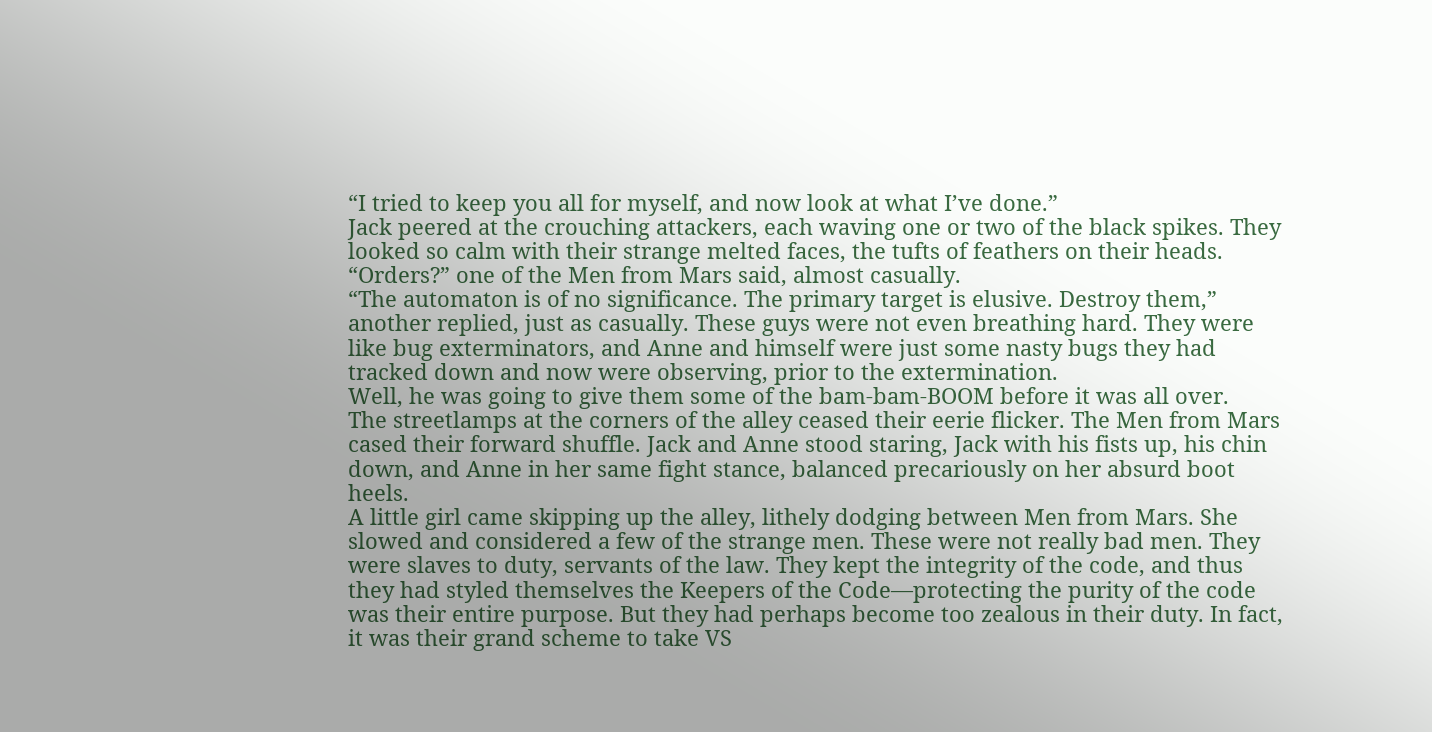“I tried to keep you all for myself, and now look at what I’ve done.”
Jack peered at the crouching attackers, each waving one or two of the black spikes. They looked so calm with their strange melted faces, the tufts of feathers on their heads.
“Orders?” one of the Men from Mars said, almost casually.
“The automaton is of no significance. The primary target is elusive. Destroy them,” another replied, just as casually. These guys were not even breathing hard. They were like bug exterminators, and Anne and himself were just some nasty bugs they had tracked down and now were observing, prior to the extermination.
Well, he was going to give them some of the bam-bam-BOOM before it was all over.
The streetlamps at the corners of the alley ceased their eerie flicker. The Men from Mars cased their forward shuffle. Jack and Anne stood staring, Jack with his fists up, his chin down, and Anne in her same fight stance, balanced precariously on her absurd boot heels.
A little girl came skipping up the alley, lithely dodging between Men from Mars. She slowed and considered a few of the strange men. These were not really bad men. They were slaves to duty, servants of the law. They kept the integrity of the code, and thus they had styled themselves the Keepers of the Code—protecting the purity of the code was their entire purpose. But they had perhaps become too zealous in their duty. In fact, it was their grand scheme to take VS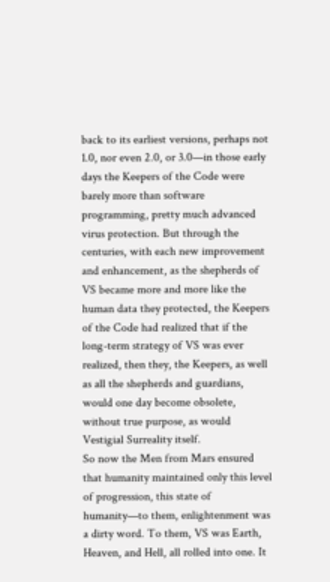back to its earliest versions, perhaps not 1.0, nor even 2.0, or 3.0—in those early days the Keepers of the Code were barely more than software programming, pretty much advanced virus protection. But through the centuries, with each new improvement and enhancement, as the shepherds of VS became more and more like the human data they protected, the Keepers of the Code had realized that if the long-term strategy of VS was ever realized, then they, the Keepers, as well as all the shepherds and guardians, would one day become obsolete, without true purpose, as would Vestigial Surreality itself.
So now the Men from Mars ensured that humanity maintained only this level of progression, this state of humanity—to them, enlightenment was a dirty word. To them, VS was Earth, Heaven, and Hell, all rolled into one. It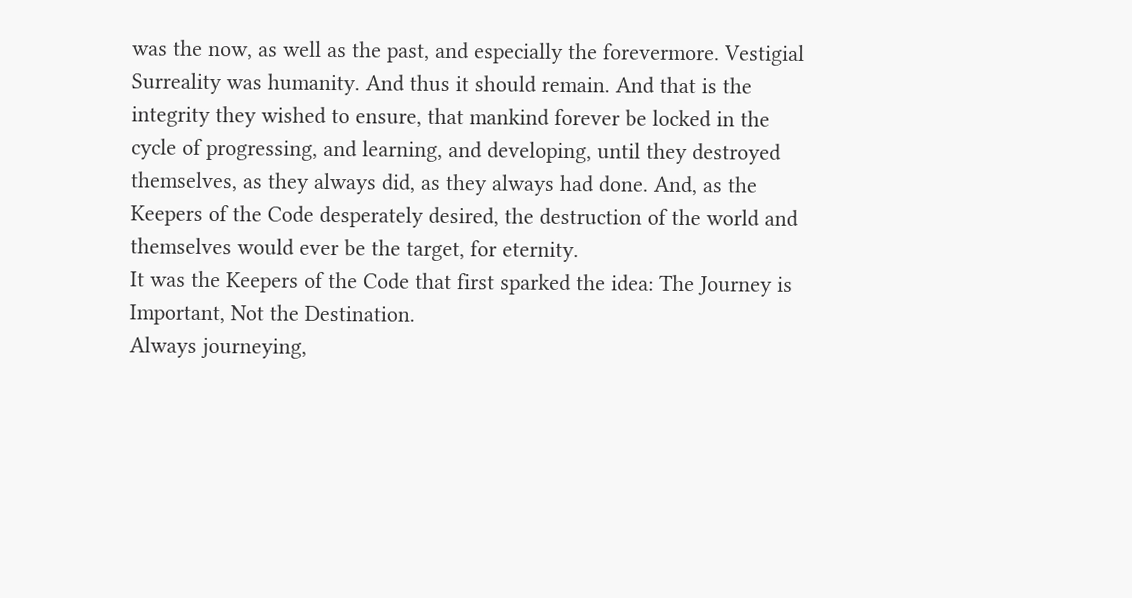was the now, as well as the past, and especially the forevermore. Vestigial Surreality was humanity. And thus it should remain. And that is the integrity they wished to ensure, that mankind forever be locked in the cycle of progressing, and learning, and developing, until they destroyed themselves, as they always did, as they always had done. And, as the Keepers of the Code desperately desired, the destruction of the world and themselves would ever be the target, for eternity.
It was the Keepers of the Code that first sparked the idea: The Journey is Important, Not the Destination.
Always journeying,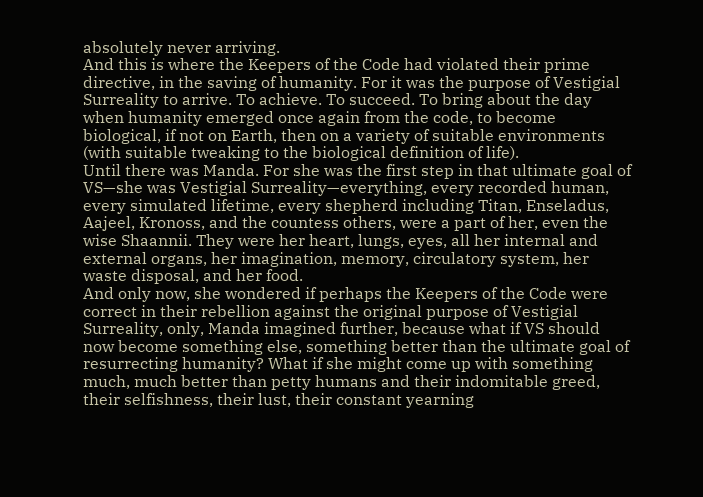absolutely never arriving.
And this is where the Keepers of the Code had violated their prime directive, in the saving of humanity. For it was the purpose of Vestigial Surreality to arrive. To achieve. To succeed. To bring about the day when humanity emerged once again from the code, to become biological, if not on Earth, then on a variety of suitable environments (with suitable tweaking to the biological definition of life).
Until there was Manda. For she was the first step in that ultimate goal of VS—she was Vestigial Surreality—everything, every recorded human, every simulated lifetime, every shepherd including Titan, Enseladus, Aajeel, Kronoss, and the countess others, were a part of her, even the wise Shaannii. They were her heart, lungs, eyes, all her internal and external organs, her imagination, memory, circulatory system, her waste disposal, and her food.
And only now, she wondered if perhaps the Keepers of the Code were correct in their rebellion against the original purpose of Vestigial Surreality, only, Manda imagined further, because what if VS should now become something else, something better than the ultimate goal of resurrecting humanity? What if she might come up with something much, much better than petty humans and their indomitable greed, their selfishness, their lust, their constant yearning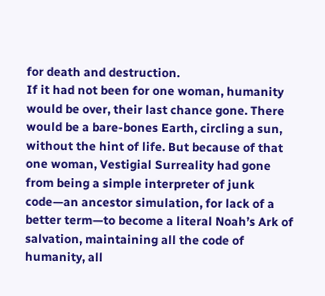for death and destruction.
If it had not been for one woman, humanity would be over, their last chance gone. There would be a bare-bones Earth, circling a sun, without the hint of life. But because of that one woman, Vestigial Surreality had gone from being a simple interpreter of junk code—an ancestor simulation, for lack of a better term—to become a literal Noah’s Ark of salvation, maintaining all the code of humanity, all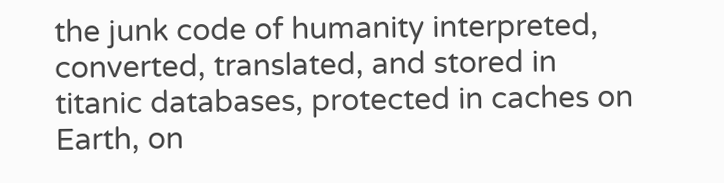the junk code of humanity interpreted, converted, translated, and stored in titanic databases, protected in caches on Earth, on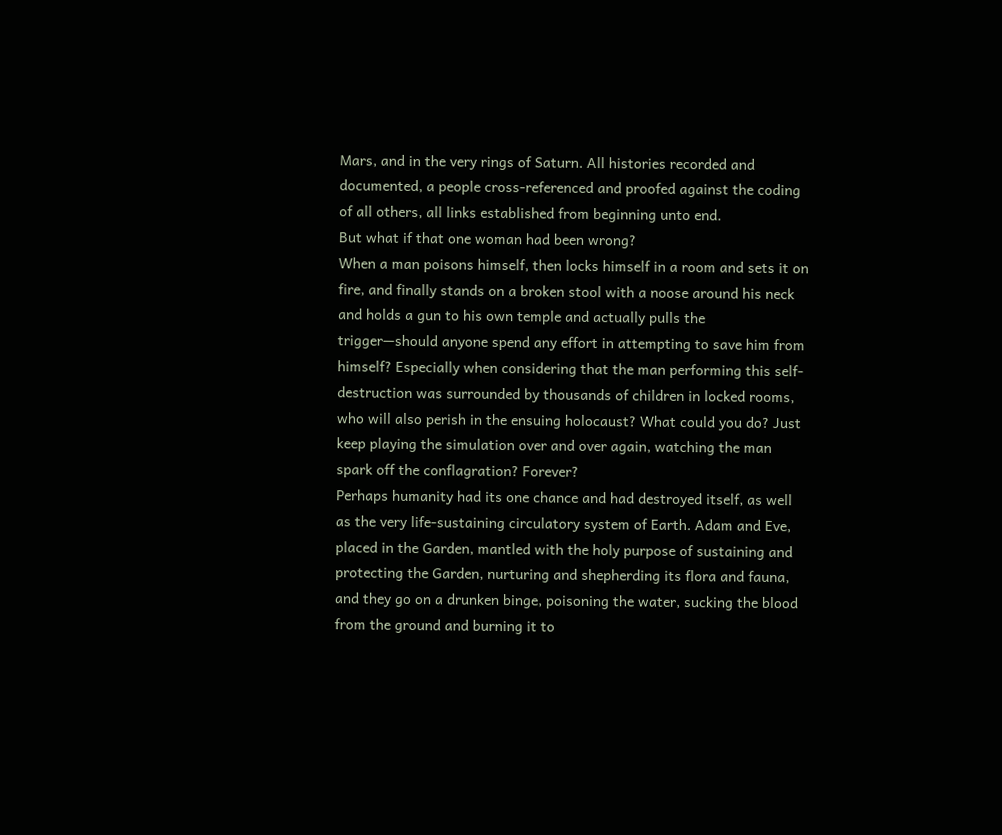Mars, and in the very rings of Saturn. All histories recorded and documented, a people cross-referenced and proofed against the coding of all others, all links established from beginning unto end.
But what if that one woman had been wrong?
When a man poisons himself, then locks himself in a room and sets it on fire, and finally stands on a broken stool with a noose around his neck and holds a gun to his own temple and actually pulls the trigger—should anyone spend any effort in attempting to save him from himself? Especially when considering that the man performing this self-destruction was surrounded by thousands of children in locked rooms, who will also perish in the ensuing holocaust? What could you do? Just keep playing the simulation over and over again, watching the man spark off the conflagration? Forever?
Perhaps humanity had its one chance and had destroyed itself, as well as the very life-sustaining circulatory system of Earth. Adam and Eve, placed in the Garden, mantled with the holy purpose of sustaining and protecting the Garden, nurturing and shepherding its flora and fauna, and they go on a drunken binge, poisoning the water, sucking the blood from the ground and burning it to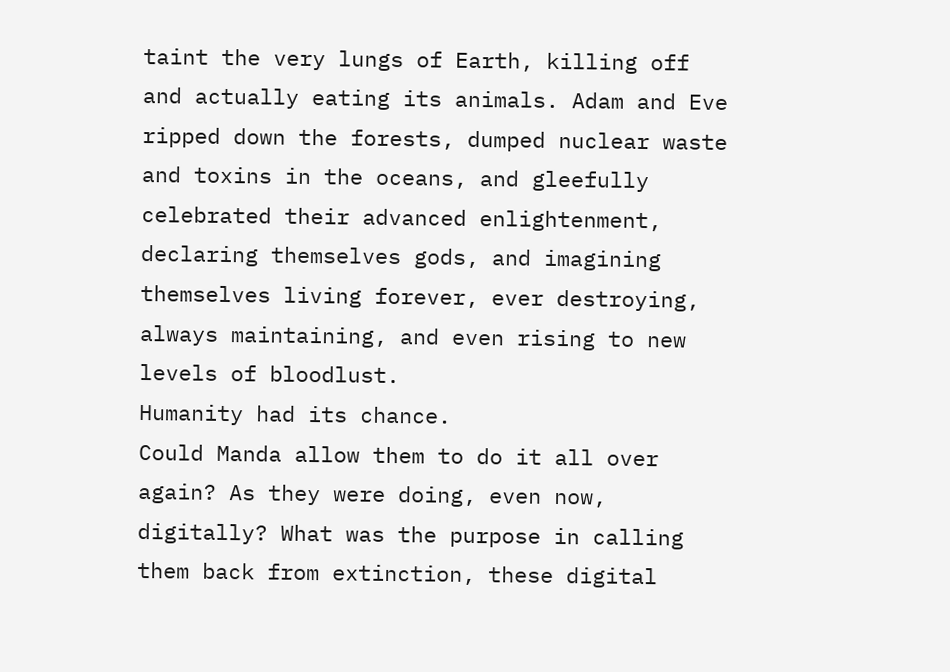taint the very lungs of Earth, killing off and actually eating its animals. Adam and Eve ripped down the forests, dumped nuclear waste and toxins in the oceans, and gleefully celebrated their advanced enlightenment, declaring themselves gods, and imagining themselves living forever, ever destroying, always maintaining, and even rising to new levels of bloodlust.
Humanity had its chance.
Could Manda allow them to do it all over again? As they were doing, even now, digitally? What was the purpose in calling them back from extinction, these digital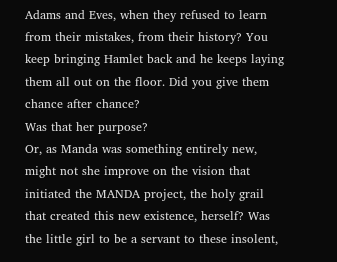Adams and Eves, when they refused to learn from their mistakes, from their history? You keep bringing Hamlet back and he keeps laying them all out on the floor. Did you give them chance after chance?
Was that her purpose?
Or, as Manda was something entirely new, might not she improve on the vision that initiated the MANDA project, the holy grail that created this new existence, herself? Was the little girl to be a servant to these insolent,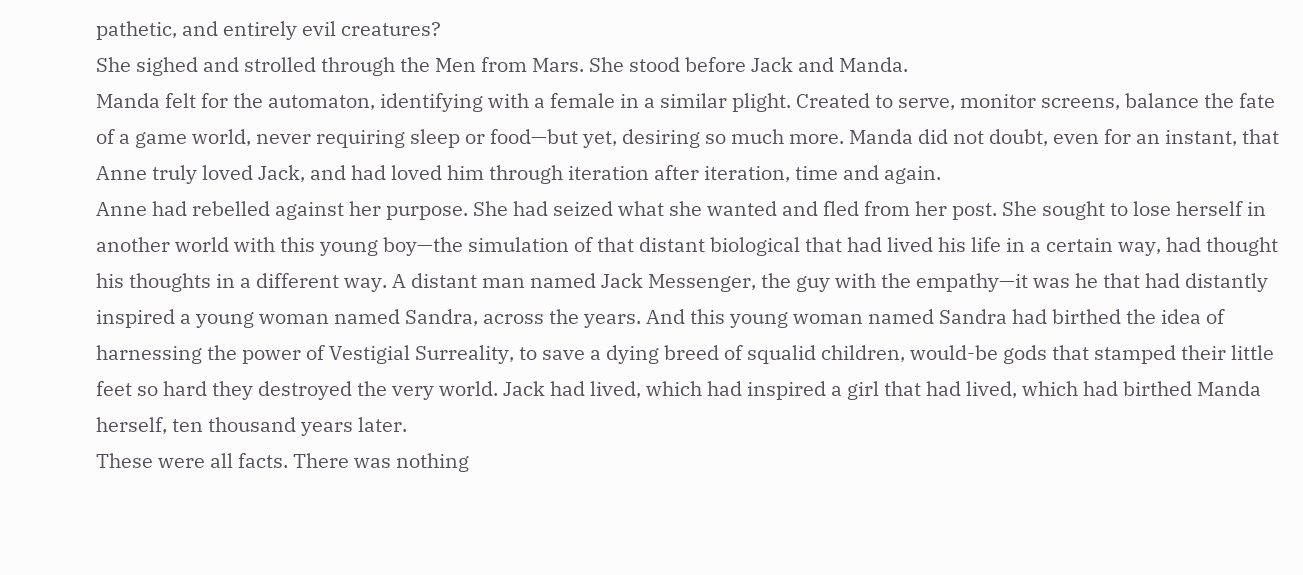pathetic, and entirely evil creatures?
She sighed and strolled through the Men from Mars. She stood before Jack and Manda.
Manda felt for the automaton, identifying with a female in a similar plight. Created to serve, monitor screens, balance the fate of a game world, never requiring sleep or food—but yet, desiring so much more. Manda did not doubt, even for an instant, that Anne truly loved Jack, and had loved him through iteration after iteration, time and again.
Anne had rebelled against her purpose. She had seized what she wanted and fled from her post. She sought to lose herself in another world with this young boy—the simulation of that distant biological that had lived his life in a certain way, had thought his thoughts in a different way. A distant man named Jack Messenger, the guy with the empathy—it was he that had distantly inspired a young woman named Sandra, across the years. And this young woman named Sandra had birthed the idea of harnessing the power of Vestigial Surreality, to save a dying breed of squalid children, would-be gods that stamped their little feet so hard they destroyed the very world. Jack had lived, which had inspired a girl that had lived, which had birthed Manda herself, ten thousand years later.
These were all facts. There was nothing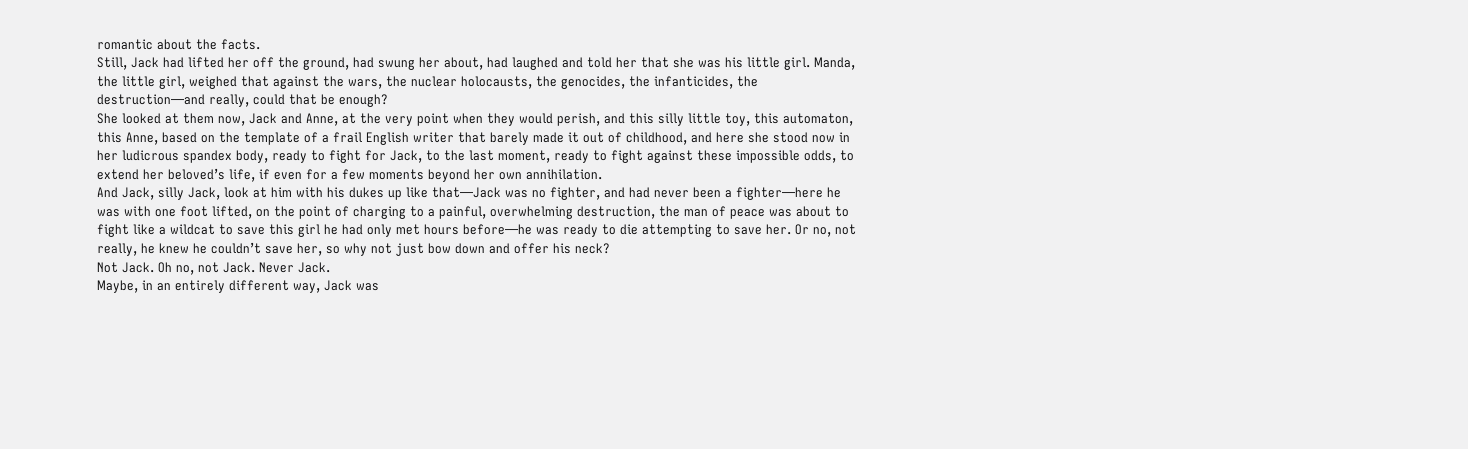romantic about the facts.
Still, Jack had lifted her off the ground, had swung her about, had laughed and told her that she was his little girl. Manda, the little girl, weighed that against the wars, the nuclear holocausts, the genocides, the infanticides, the destruction—and really, could that be enough?
She looked at them now, Jack and Anne, at the very point when they would perish, and this silly little toy, this automaton, this Anne, based on the template of a frail English writer that barely made it out of childhood, and here she stood now in her ludicrous spandex body, ready to fight for Jack, to the last moment, ready to fight against these impossible odds, to extend her beloved’s life, if even for a few moments beyond her own annihilation.
And Jack, silly Jack, look at him with his dukes up like that—Jack was no fighter, and had never been a fighter—here he was with one foot lifted, on the point of charging to a painful, overwhelming destruction, the man of peace was about to fight like a wildcat to save this girl he had only met hours before—he was ready to die attempting to save her. Or no, not really, he knew he couldn’t save her, so why not just bow down and offer his neck?
Not Jack. Oh no, not Jack. Never Jack.
Maybe, in an entirely different way, Jack was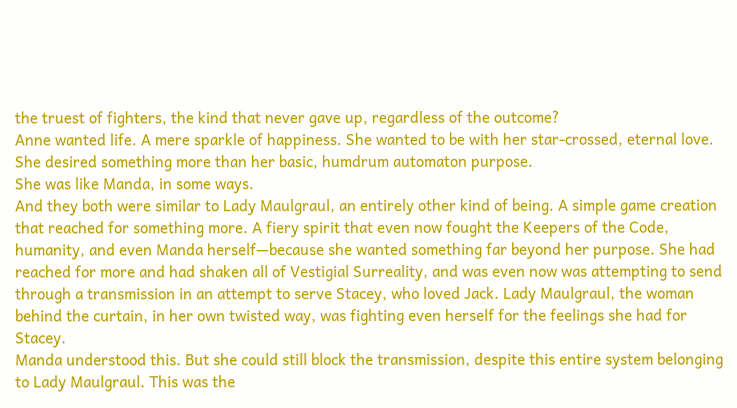the truest of fighters, the kind that never gave up, regardless of the outcome?
Anne wanted life. A mere sparkle of happiness. She wanted to be with her star-crossed, eternal love. She desired something more than her basic, humdrum automaton purpose.
She was like Manda, in some ways.
And they both were similar to Lady Maulgraul, an entirely other kind of being. A simple game creation that reached for something more. A fiery spirit that even now fought the Keepers of the Code, humanity, and even Manda herself—because she wanted something far beyond her purpose. She had reached for more and had shaken all of Vestigial Surreality, and was even now was attempting to send through a transmission in an attempt to serve Stacey, who loved Jack. Lady Maulgraul, the woman behind the curtain, in her own twisted way, was fighting even herself for the feelings she had for Stacey.
Manda understood this. But she could still block the transmission, despite this entire system belonging to Lady Maulgraul. This was the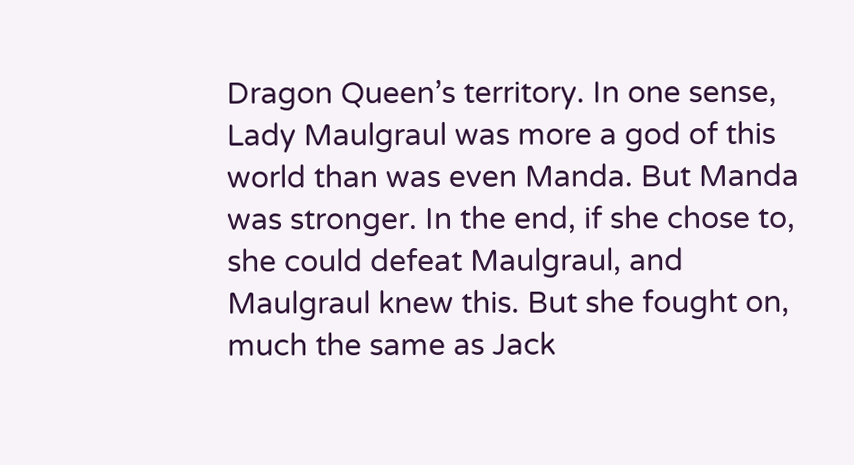Dragon Queen’s territory. In one sense, Lady Maulgraul was more a god of this world than was even Manda. But Manda was stronger. In the end, if she chose to, she could defeat Maulgraul, and Maulgraul knew this. But she fought on, much the same as Jack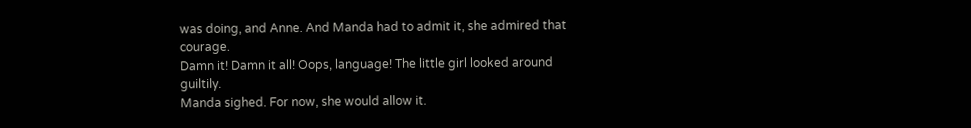was doing, and Anne. And Manda had to admit it, she admired that courage.
Damn it! Damn it all! Oops, language! The little girl looked around guiltily.
Manda sighed. For now, she would allow it.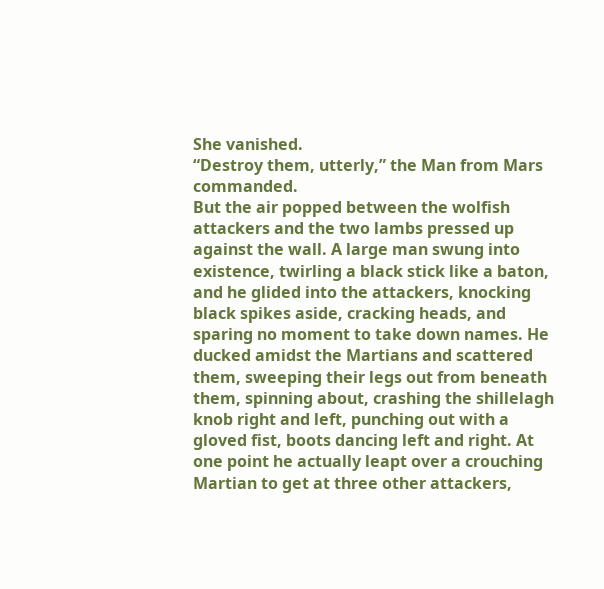She vanished.
“Destroy them, utterly,” the Man from Mars commanded.
But the air popped between the wolfish attackers and the two lambs pressed up against the wall. A large man swung into existence, twirling a black stick like a baton, and he glided into the attackers, knocking black spikes aside, cracking heads, and sparing no moment to take down names. He ducked amidst the Martians and scattered them, sweeping their legs out from beneath them, spinning about, crashing the shillelagh knob right and left, punching out with a gloved fist, boots dancing left and right. At one point he actually leapt over a crouching Martian to get at three other attackers,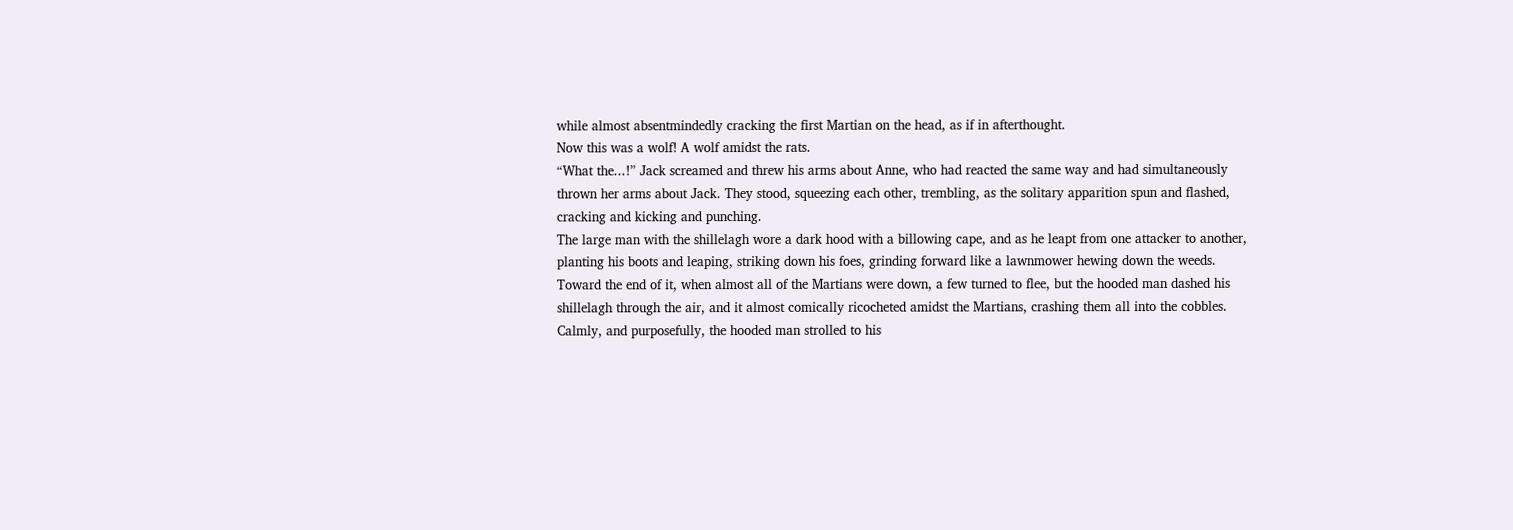while almost absentmindedly cracking the first Martian on the head, as if in afterthought.
Now this was a wolf! A wolf amidst the rats.
“What the...!” Jack screamed and threw his arms about Anne, who had reacted the same way and had simultaneously thrown her arms about Jack. They stood, squeezing each other, trembling, as the solitary apparition spun and flashed, cracking and kicking and punching.
The large man with the shillelagh wore a dark hood with a billowing cape, and as he leapt from one attacker to another, planting his boots and leaping, striking down his foes, grinding forward like a lawnmower hewing down the weeds. Toward the end of it, when almost all of the Martians were down, a few turned to flee, but the hooded man dashed his shillelagh through the air, and it almost comically ricocheted amidst the Martians, crashing them all into the cobbles.
Calmly, and purposefully, the hooded man strolled to his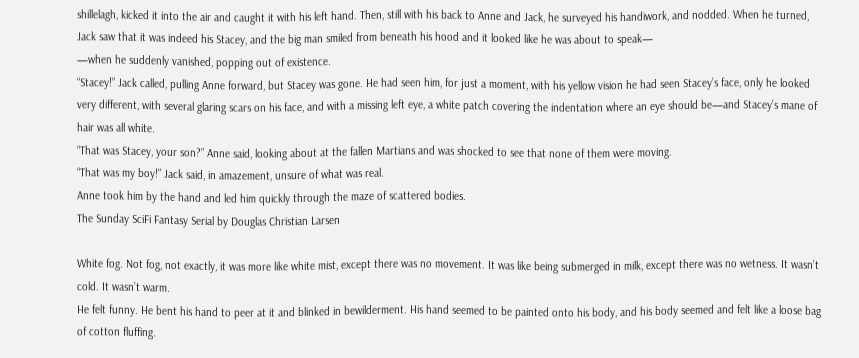shillelagh, kicked it into the air and caught it with his left hand. Then, still with his back to Anne and Jack, he surveyed his handiwork, and nodded. When he turned, Jack saw that it was indeed his Stacey, and the big man smiled from beneath his hood and it looked like he was about to speak—
—when he suddenly vanished, popping out of existence.
“Stacey!” Jack called, pulling Anne forward, but Stacey was gone. He had seen him, for just a moment, with his yellow vision he had seen Stacey’s face, only he looked very different, with several glaring scars on his face, and with a missing left eye, a white patch covering the indentation where an eye should be—and Stacey’s mane of hair was all white.
“That was Stacey, your son?” Anne said, looking about at the fallen Martians and was shocked to see that none of them were moving.
“That was my boy!” Jack said, in amazement, unsure of what was real.
Anne took him by the hand and led him quickly through the maze of scattered bodies.
The Sunday SciFi Fantasy Serial by Douglas Christian Larsen

White fog. Not fog, not exactly, it was more like white mist, except there was no movement. It was like being submerged in milk, except there was no wetness. It wasn’t cold. It wasn’t warm.
He felt funny. He bent his hand to peer at it and blinked in bewilderment. His hand seemed to be painted onto his body, and his body seemed and felt like a loose bag of cotton fluffing.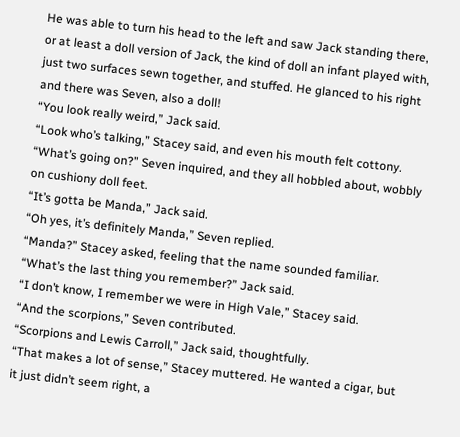He was able to turn his head to the left and saw Jack standing there, or at least a doll version of Jack, the kind of doll an infant played with, just two surfaces sewn together, and stuffed. He glanced to his right and there was Seven, also a doll!
“You look really weird,” Jack said.
“Look who’s talking,” Stacey said, and even his mouth felt cottony.
“What’s going on?” Seven inquired, and they all hobbled about, wobbly on cushiony doll feet.
“It’s gotta be Manda,” Jack said.
“Oh yes, it’s definitely Manda,” Seven replied.
“Manda?” Stacey asked, feeling that the name sounded familiar.
“What’s the last thing you remember?” Jack said.
“I don’t know, I remember we were in High Vale,” Stacey said.
“And the scorpions,” Seven contributed.
“Scorpions and Lewis Carroll,” Jack said, thoughtfully.
“That makes a lot of sense,” Stacey muttered. He wanted a cigar, but it just didn’t seem right, a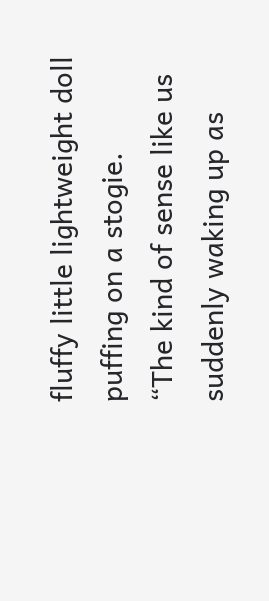fluffy little lightweight doll puffing on a stogie.
“The kind of sense like us suddenly waking up as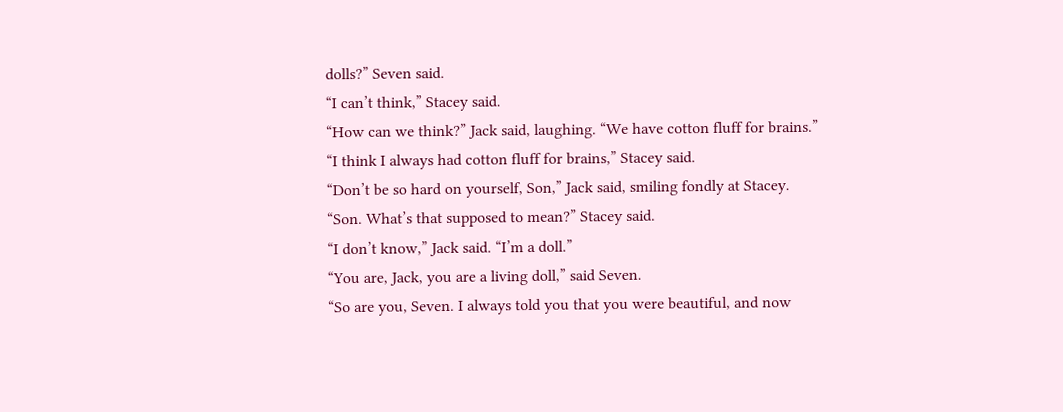dolls?” Seven said.
“I can’t think,” Stacey said.
“How can we think?” Jack said, laughing. “We have cotton fluff for brains.”
“I think I always had cotton fluff for brains,” Stacey said.
“Don’t be so hard on yourself, Son,” Jack said, smiling fondly at Stacey.
“Son. What’s that supposed to mean?” Stacey said.
“I don’t know,” Jack said. “I’m a doll.”
“You are, Jack, you are a living doll,” said Seven.
“So are you, Seven. I always told you that you were beautiful, and now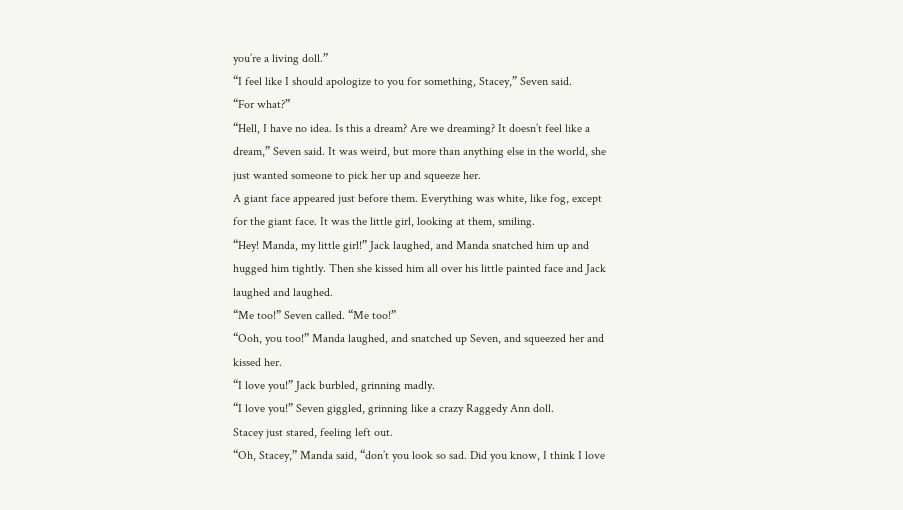you’re a living doll.”
“I feel like I should apologize to you for something, Stacey,” Seven said.
“For what?”
“Hell, I have no idea. Is this a dream? Are we dreaming? It doesn’t feel like a dream,” Seven said. It was weird, but more than anything else in the world, she just wanted someone to pick her up and squeeze her.
A giant face appeared just before them. Everything was white, like fog, except for the giant face. It was the little girl, looking at them, smiling.
“Hey! Manda, my little girl!” Jack laughed, and Manda snatched him up and hugged him tightly. Then she kissed him all over his little painted face and Jack laughed and laughed.
“Me too!” Seven called. “Me too!”
“Ooh, you too!” Manda laughed, and snatched up Seven, and squeezed her and kissed her.
“I love you!” Jack burbled, grinning madly.
“I love you!” Seven giggled, grinning like a crazy Raggedy Ann doll.
Stacey just stared, feeling left out.
“Oh, Stacey,” Manda said, “don’t you look so sad. Did you know, I think I love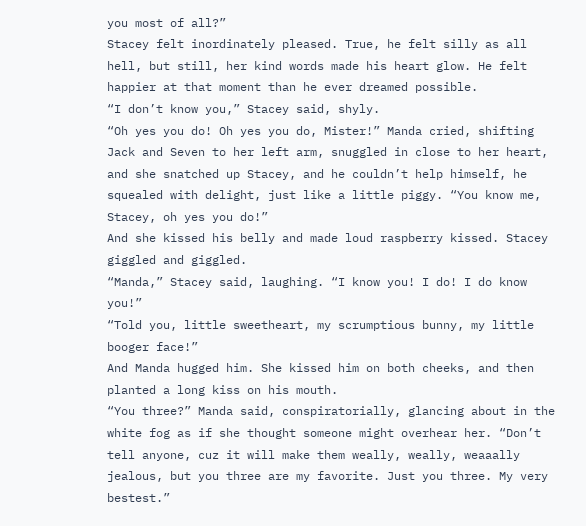you most of all?”
Stacey felt inordinately pleased. True, he felt silly as all hell, but still, her kind words made his heart glow. He felt happier at that moment than he ever dreamed possible.
“I don’t know you,” Stacey said, shyly.
“Oh yes you do! Oh yes you do, Mister!” Manda cried, shifting Jack and Seven to her left arm, snuggled in close to her heart, and she snatched up Stacey, and he couldn’t help himself, he squealed with delight, just like a little piggy. “You know me, Stacey, oh yes you do!”
And she kissed his belly and made loud raspberry kissed. Stacey giggled and giggled.
“Manda,” Stacey said, laughing. “I know you! I do! I do know you!”
“Told you, little sweetheart, my scrumptious bunny, my little booger face!”
And Manda hugged him. She kissed him on both cheeks, and then planted a long kiss on his mouth.
“You three?” Manda said, conspiratorially, glancing about in the white fog as if she thought someone might overhear her. “Don’t tell anyone, cuz it will make them weally, weally, weaaally jealous, but you three are my favorite. Just you three. My very bestest.”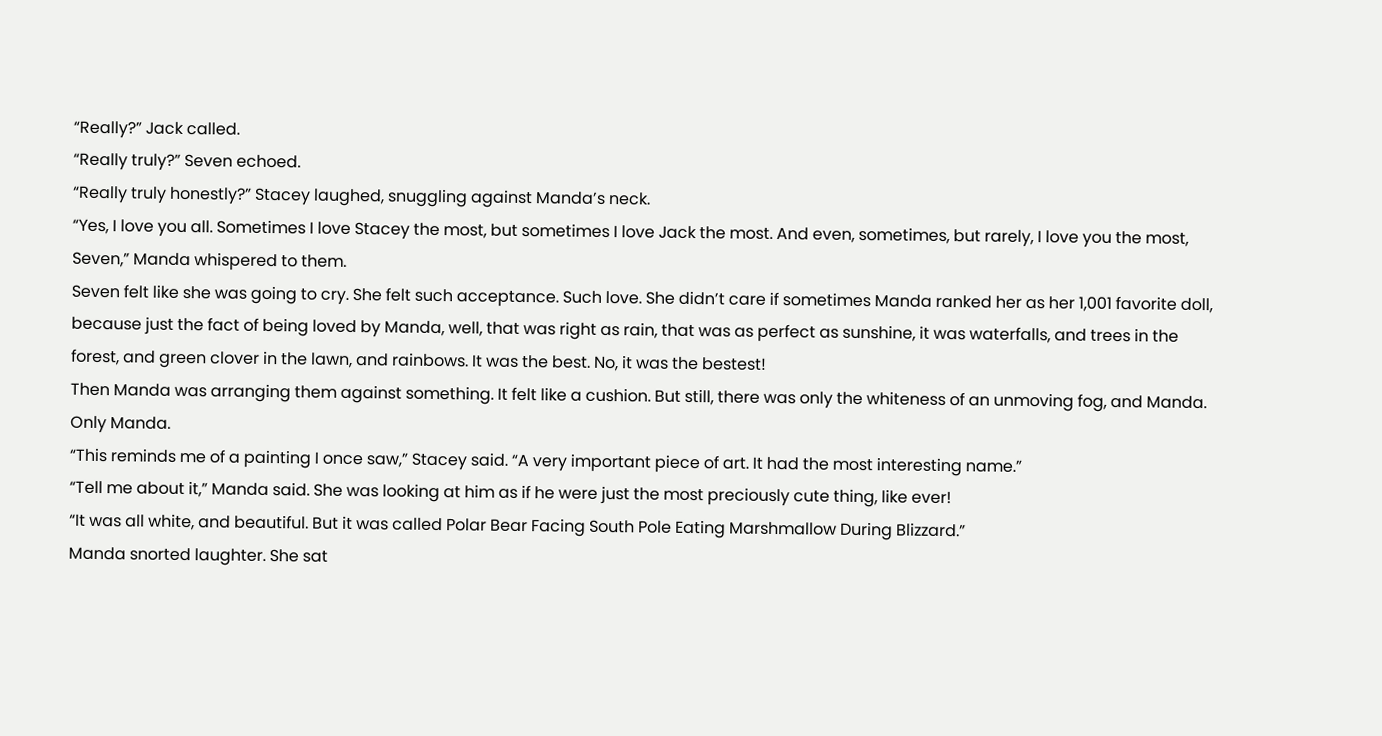“Really?” Jack called.
“Really truly?” Seven echoed.
“Really truly honestly?” Stacey laughed, snuggling against Manda’s neck.
“Yes, I love you all. Sometimes I love Stacey the most, but sometimes I love Jack the most. And even, sometimes, but rarely, I love you the most, Seven,” Manda whispered to them.
Seven felt like she was going to cry. She felt such acceptance. Such love. She didn’t care if sometimes Manda ranked her as her 1,001 favorite doll, because just the fact of being loved by Manda, well, that was right as rain, that was as perfect as sunshine, it was waterfalls, and trees in the forest, and green clover in the lawn, and rainbows. It was the best. No, it was the bestest!
Then Manda was arranging them against something. It felt like a cushion. But still, there was only the whiteness of an unmoving fog, and Manda. Only Manda.
“This reminds me of a painting I once saw,” Stacey said. “A very important piece of art. It had the most interesting name.”
“Tell me about it,” Manda said. She was looking at him as if he were just the most preciously cute thing, like ever!
“It was all white, and beautiful. But it was called Polar Bear Facing South Pole Eating Marshmallow During Blizzard.”
Manda snorted laughter. She sat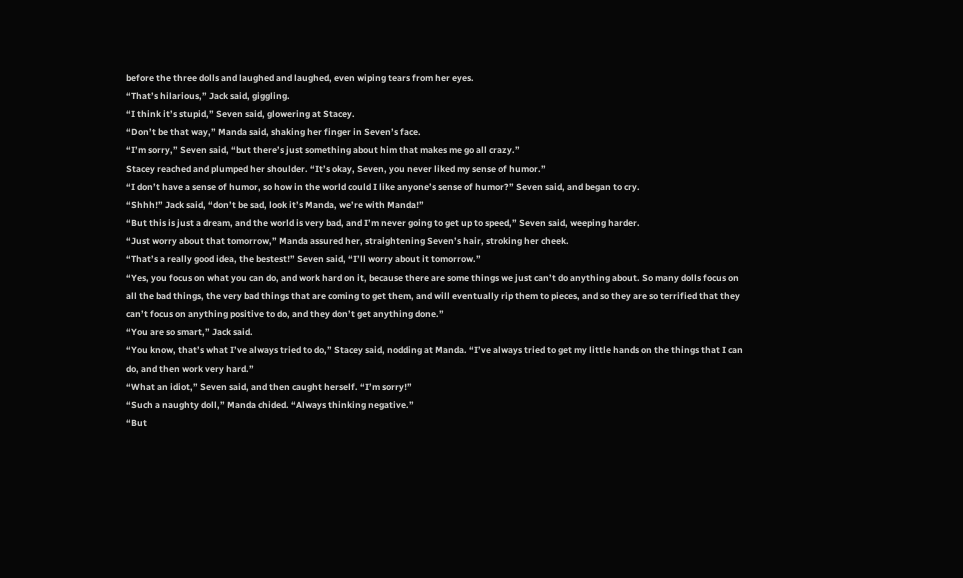before the three dolls and laughed and laughed, even wiping tears from her eyes.
“That’s hilarious,” Jack said, giggling.
“I think it’s stupid,” Seven said, glowering at Stacey.
“Don’t be that way,” Manda said, shaking her finger in Seven’s face.
“I’m sorry,” Seven said, “but there’s just something about him that makes me go all crazy.”
Stacey reached and plumped her shoulder. “It’s okay, Seven, you never liked my sense of humor.”
“I don’t have a sense of humor, so how in the world could I like anyone’s sense of humor?” Seven said, and began to cry.
“Shhh!” Jack said, “don’t be sad, look it’s Manda, we’re with Manda!”
“But this is just a dream, and the world is very bad, and I’m never going to get up to speed,” Seven said, weeping harder.
“Just worry about that tomorrow,” Manda assured her, straightening Seven’s hair, stroking her cheek.
“That’s a really good idea, the bestest!” Seven said, “I’ll worry about it tomorrow.”
“Yes, you focus on what you can do, and work hard on it, because there are some things we just can’t do anything about. So many dolls focus on all the bad things, the very bad things that are coming to get them, and will eventually rip them to pieces, and so they are so terrified that they can’t focus on anything positive to do, and they don’t get anything done.”
“You are so smart,” Jack said.
“You know, that’s what I’ve always tried to do,” Stacey said, nodding at Manda. “I’ve always tried to get my little hands on the things that I can do, and then work very hard.”
“What an idiot,” Seven said, and then caught herself. “I’m sorry!”
“Such a naughty doll,” Manda chided. “Always thinking negative.”
“But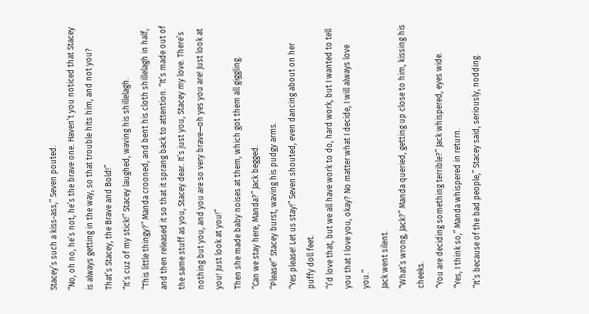Stacey’s such a kiss-ass,” Seven pouted.
“No, oh no, he’s not, he’s the brave one. Haven’t you noticed that Stacey is always getting in the way, so that trouble hits him, and not you? That’s Stacey, the Brave and Bold!”
“It’s cuz of my stick!” Stacey laughed, waving his shillelagh.
“This little thingy?” Manda crooned, and bent his cloth shillelagh in half, and then released it so that it sprang back to attention. “It’s made out of the same stuff as you, Stacey dear. It’s just you, Stacey my love. There’s nothing but you, and you are so very brave—oh yes you are! Just look at you! Just look at you!”
Then she made baby noises at them, which got them all giggling.
“Can we stay here, Manda?” Jack begged.
“Please!” Stacey burst, waving his pudgy arms.
“Yes please! Let us stay!” Seven shouted, even dancing about on her puffy doll feet.
“I’d love that, but we all have work to do, hard work, but I wanted to tell you that I love you, okay? No matter what I decide, I will always love you.”
Jack went silent.
“What’s wrong, Jack?” Manda queried, getting up close to him, kissing his cheeks.
“You are deciding something terrible?” Jack whispered, eyes wide.
“Yes, I think so,” Manda whispered in return.
“It’s because of the bad people,” Stacey said, seriously, nodding.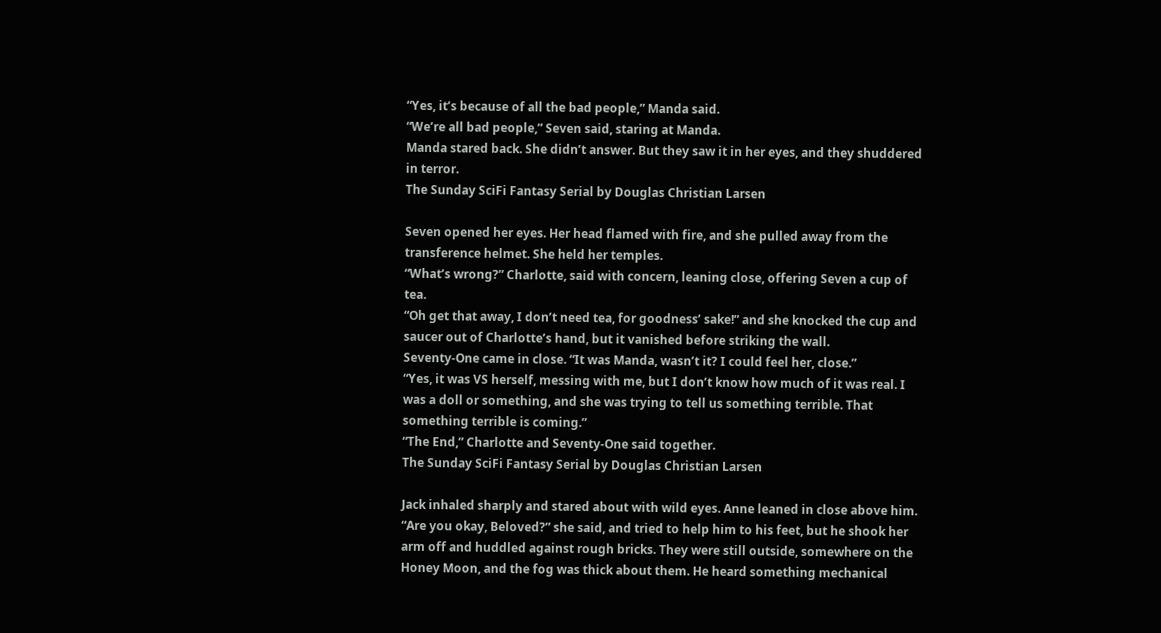“Yes, it’s because of all the bad people,” Manda said.
“We’re all bad people,” Seven said, staring at Manda.
Manda stared back. She didn’t answer. But they saw it in her eyes, and they shuddered in terror.
The Sunday SciFi Fantasy Serial by Douglas Christian Larsen

Seven opened her eyes. Her head flamed with fire, and she pulled away from the transference helmet. She held her temples.
“What’s wrong?” Charlotte, said with concern, leaning close, offering Seven a cup of tea.
“Oh get that away, I don’t need tea, for goodness’ sake!” and she knocked the cup and saucer out of Charlotte’s hand, but it vanished before striking the wall.
Seventy-One came in close. “It was Manda, wasn’t it? I could feel her, close.”
“Yes, it was VS herself, messing with me, but I don’t know how much of it was real. I was a doll or something, and she was trying to tell us something terrible. That something terrible is coming.”
“The End,” Charlotte and Seventy-One said together.
The Sunday SciFi Fantasy Serial by Douglas Christian Larsen

Jack inhaled sharply and stared about with wild eyes. Anne leaned in close above him.
“Are you okay, Beloved?” she said, and tried to help him to his feet, but he shook her arm off and huddled against rough bricks. They were still outside, somewhere on the Honey Moon, and the fog was thick about them. He heard something mechanical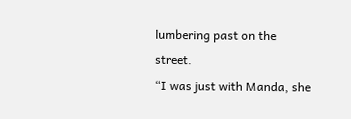lumbering past on the street.
“I was just with Manda, she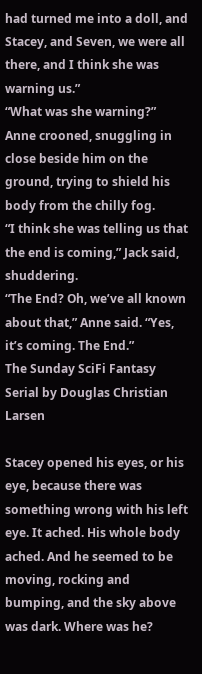had turned me into a doll, and Stacey, and Seven, we were all there, and I think she was warning us.”
“What was she warning?” Anne crooned, snuggling in close beside him on the ground, trying to shield his body from the chilly fog.
“I think she was telling us that the end is coming,” Jack said, shuddering.
“The End? Oh, we’ve all known about that,” Anne said. “Yes, it’s coming. The End.”
The Sunday SciFi Fantasy Serial by Douglas Christian Larsen

Stacey opened his eyes, or his eye, because there was something wrong with his left eye. It ached. His whole body ached. And he seemed to be moving, rocking and bumping, and the sky above was dark. Where was he?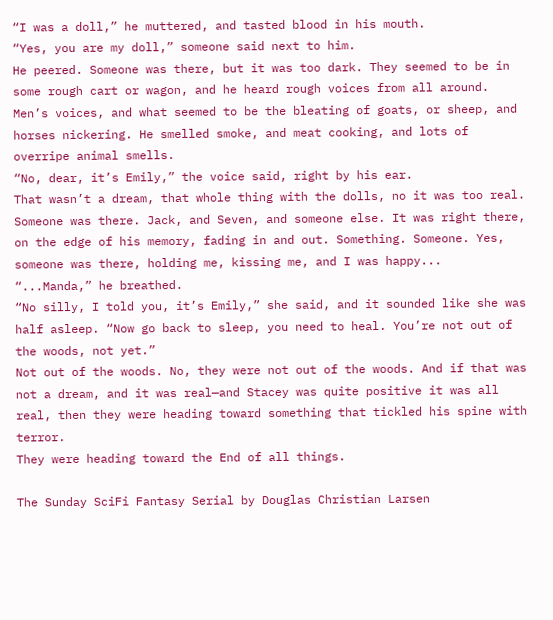“I was a doll,” he muttered, and tasted blood in his mouth.
“Yes, you are my doll,” someone said next to him.
He peered. Someone was there, but it was too dark. They seemed to be in some rough cart or wagon, and he heard rough voices from all around. Men’s voices, and what seemed to be the bleating of goats, or sheep, and horses nickering. He smelled smoke, and meat cooking, and lots of overripe animal smells.
“No, dear, it’s Emily,” the voice said, right by his ear.
That wasn’t a dream, that whole thing with the dolls, no it was too real. Someone was there. Jack, and Seven, and someone else. It was right there, on the edge of his memory, fading in and out. Something. Someone. Yes, someone was there, holding me, kissing me, and I was happy...
“...Manda,” he breathed.
“No silly, I told you, it’s Emily,” she said, and it sounded like she was half asleep. “Now go back to sleep, you need to heal. You’re not out of the woods, not yet.”
Not out of the woods. No, they were not out of the woods. And if that was not a dream, and it was real—and Stacey was quite positive it was all real, then they were heading toward something that tickled his spine with terror.
They were heading toward the End of all things.

The Sunday SciFi Fantasy Serial by Douglas Christian Larsen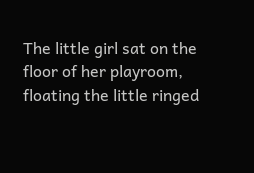The little girl sat on the floor of her playroom, floating the little ringed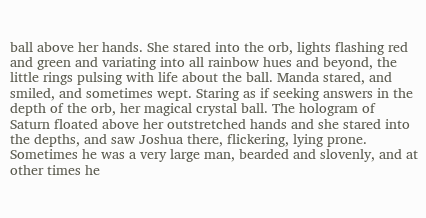ball above her hands. She stared into the orb, lights flashing red and green and variating into all rainbow hues and beyond, the little rings pulsing with life about the ball. Manda stared, and smiled, and sometimes wept. Staring as if seeking answers in the depth of the orb, her magical crystal ball. The hologram of Saturn floated above her outstretched hands and she stared into the depths, and saw Joshua there, flickering, lying prone. Sometimes he was a very large man, bearded and slovenly, and at other times he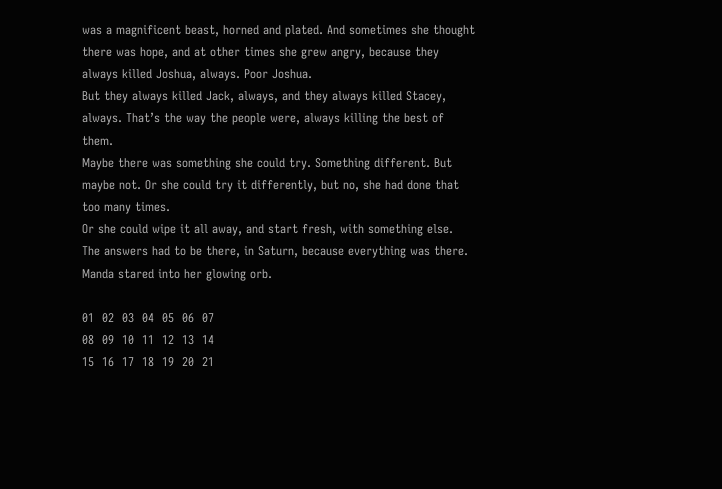was a magnificent beast, horned and plated. And sometimes she thought there was hope, and at other times she grew angry, because they always killed Joshua, always. Poor Joshua.
But they always killed Jack, always, and they always killed Stacey, always. That’s the way the people were, always killing the best of them.
Maybe there was something she could try. Something different. But maybe not. Or she could try it differently, but no, she had done that too many times.
Or she could wipe it all away, and start fresh, with something else.
The answers had to be there, in Saturn, because everything was there.
Manda stared into her glowing orb.

01  02  03  04  05  06  07
08  09  10  11  12  13  14
15  16  17  18  19  20  21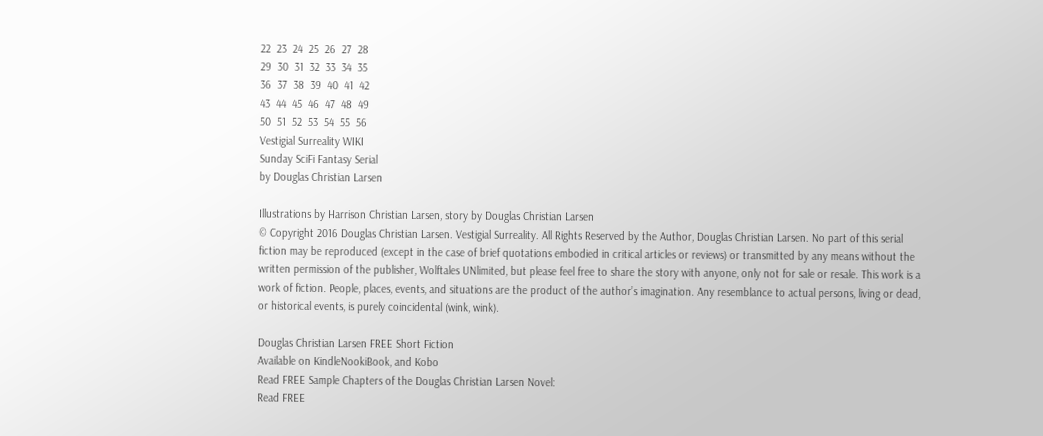22  23  24  25  26  27  28
29  30  31  32  33  34  35
36  37  38  39  40  41  42
43  44  45  46  47  48  49
50  51  52  53  54  55  56
Vestigial Surreality WIKI
Sunday SciFi Fantasy Serial
by Douglas Christian Larsen

Illustrations by Harrison Christian Larsen, story by Douglas Christian Larsen
© Copyright 2016 Douglas Christian Larsen. Vestigial Surreality. All Rights Reserved by the Author, Douglas Christian Larsen. No part of this serial fiction may be reproduced (except in the case of brief quotations embodied in critical articles or reviews) or transmitted by any means without the written permission of the publisher, Wolftales UNlimited, but please feel free to share the story with anyone, only not for sale or resale. This work is a work of fiction. People, places, events, and situations are the product of the author’s imagination. Any resemblance to actual persons, living or dead, or historical events, is purely coincidental (wink, wink).

Douglas Christian Larsen FREE Short Fiction
Available on KindleNookiBook, and Kobo
Read FREE Sample Chapters of the Douglas Christian Larsen Novel:
Read FREE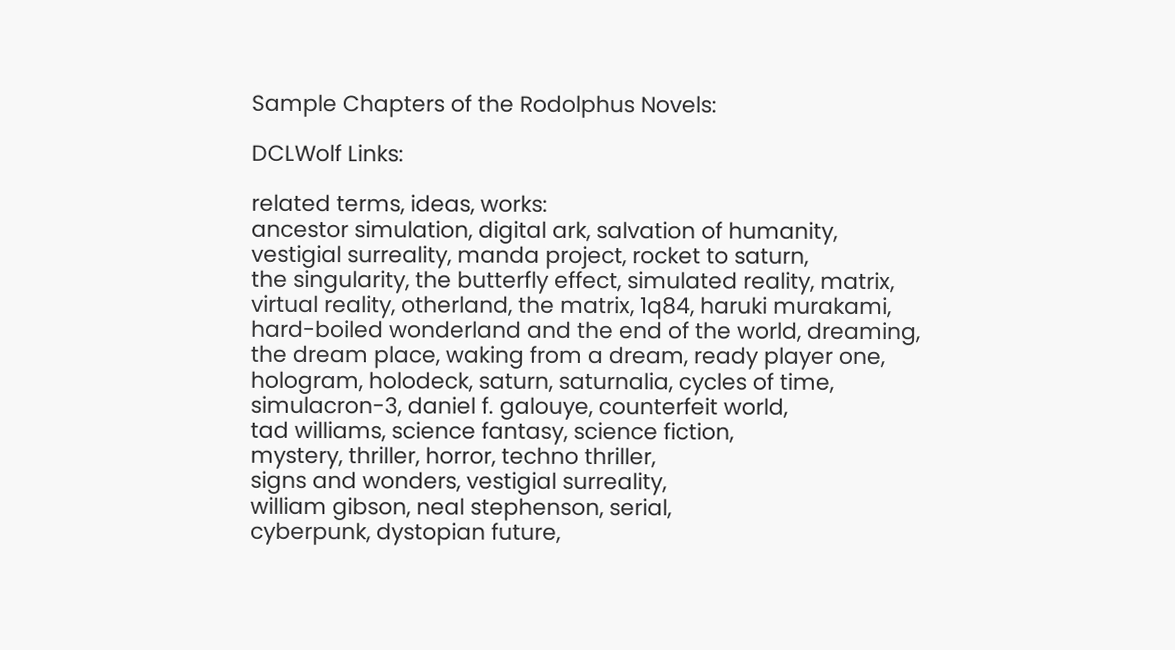Sample Chapters of the Rodolphus Novels:

DCLWolf Links:

related terms, ideas, works:
ancestor simulation, digital ark, salvation of humanity,
vestigial surreality, manda project, rocket to saturn,
the singularity, the butterfly effect, simulated reality, matrix,
virtual reality, otherland, the matrix, 1q84, haruki murakami,
hard-boiled wonderland and the end of the world, dreaming,
the dream place, waking from a dream, ready player one,
hologram, holodeck, saturn, saturnalia, cycles of time,
simulacron-3, daniel f. galouye, counterfeit world,
tad williams, science fantasy, science fiction,
mystery, thriller, horror, techno thriller,
signs and wonders, vestigial surreality,
william gibson, neal stephenson, serial,
cyberpunk, dystopian future,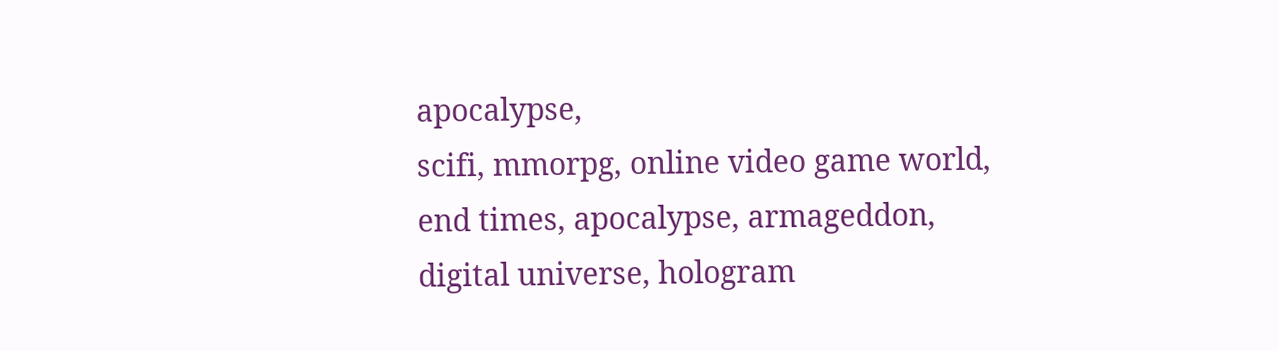apocalypse,
scifi, mmorpg, online video game world,
end times, apocalypse, armageddon,
digital universe, hologram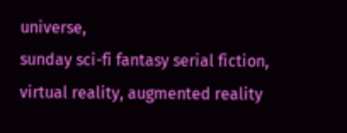universe,
sunday sci-fi fantasy serial fiction,
virtual reality, augmented reality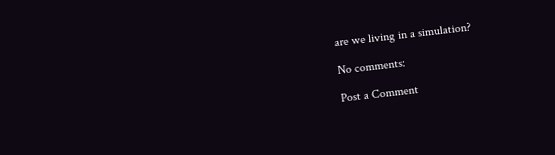are we living in a simulation?

No comments:

Post a Comment